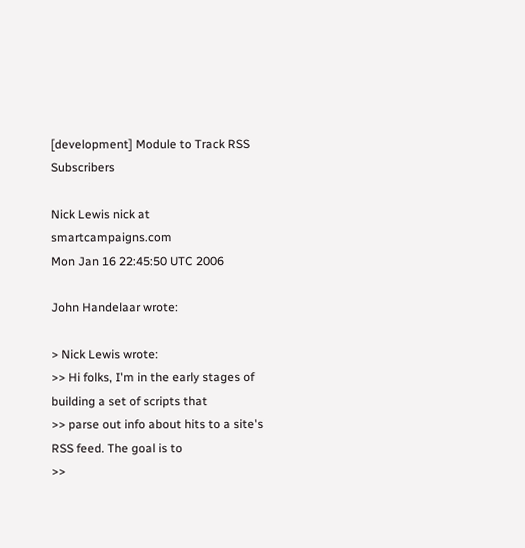[development] Module to Track RSS Subscribers

Nick Lewis nick at smartcampaigns.com
Mon Jan 16 22:45:50 UTC 2006

John Handelaar wrote:

> Nick Lewis wrote:
>> Hi folks, I'm in the early stages of building a set of scripts that
>> parse out info about hits to a site's RSS feed. The goal is to
>>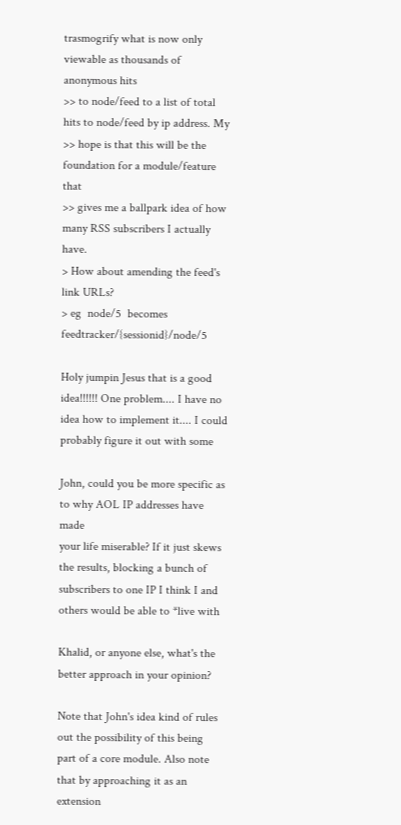trasmogrify what is now only viewable as thousands of anonymous hits
>> to node/feed to a list of total hits to node/feed by ip address. My
>> hope is that this will be the foundation for a module/feature that
>> gives me a ballpark idea of how many RSS subscribers I actually have.
> How about amending the feed's link URLs?
> eg  node/5  becomes feedtracker/{sessionid}/node/5

Holy jumpin Jesus that is a good idea!!!!!! One problem.... I have no
idea how to implement it.... I could probably figure it out with some

John, could you be more specific as to why AOL IP addresses have made
your life miserable? If it just skews the results, blocking a bunch of
subscribers to one IP I think I and others would be able to *live with

Khalid, or anyone else, what's the better approach in your opinion?

Note that John's idea kind of rules out the possibility of this being
part of a core module. Also note that by approaching it as an extension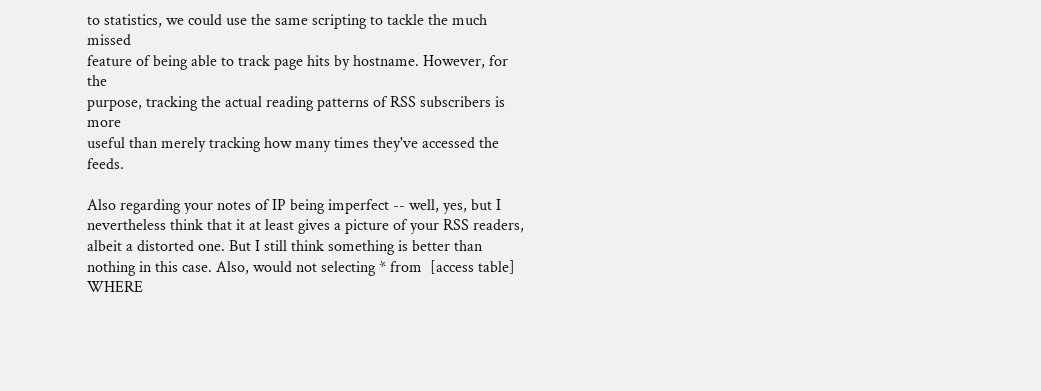to statistics, we could use the same scripting to tackle the much missed
feature of being able to track page hits by hostname. However, for the
purpose, tracking the actual reading patterns of RSS subscribers is more
useful than merely tracking how many times they've accessed the feeds.

Also regarding your notes of IP being imperfect -- well, yes, but I
nevertheless think that it at least gives a picture of your RSS readers,
albeit a distorted one. But I still think something is better than
nothing in this case. Also, would not selecting * from  [access table]
WHERE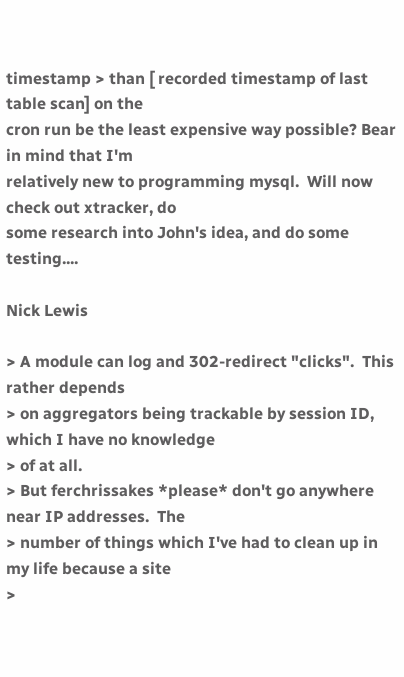timestamp > than [ recorded timestamp of last table scan] on the
cron run be the least expensive way possible? Bear in mind that I'm
relatively new to programming mysql.  Will now check out xtracker, do
some research into John's idea, and do some testing....

Nick Lewis

> A module can log and 302-redirect "clicks".  This rather depends
> on aggregators being trackable by session ID, which I have no knowledge
> of at all.
> But ferchrissakes *please* don't go anywhere near IP addresses.  The
> number of things which I've had to clean up in my life because a site
>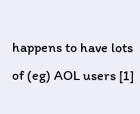happens to have lots of (eg) AOL users [1]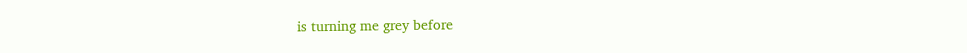is turning me grey before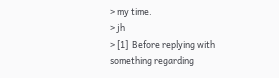> my time.
> jh
> [1]  Before replying with something regarding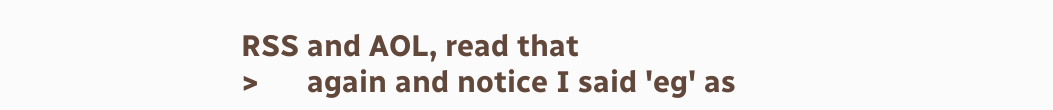RSS and AOL, read that
>      again and notice I said 'eg' as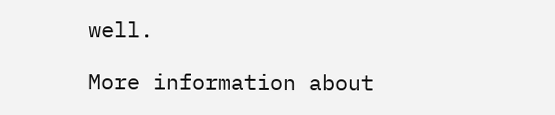well.

More information about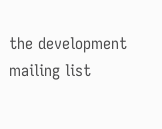the development mailing list